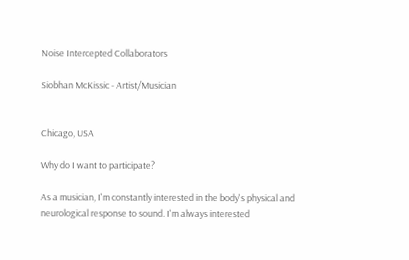Noise Intercepted Collaborators

Siobhan McKissic - Artist/Musician


Chicago, USA

Why do I want to participate?

As a musician, I'm constantly interested in the body's physical and neurological response to sound. I'm always interested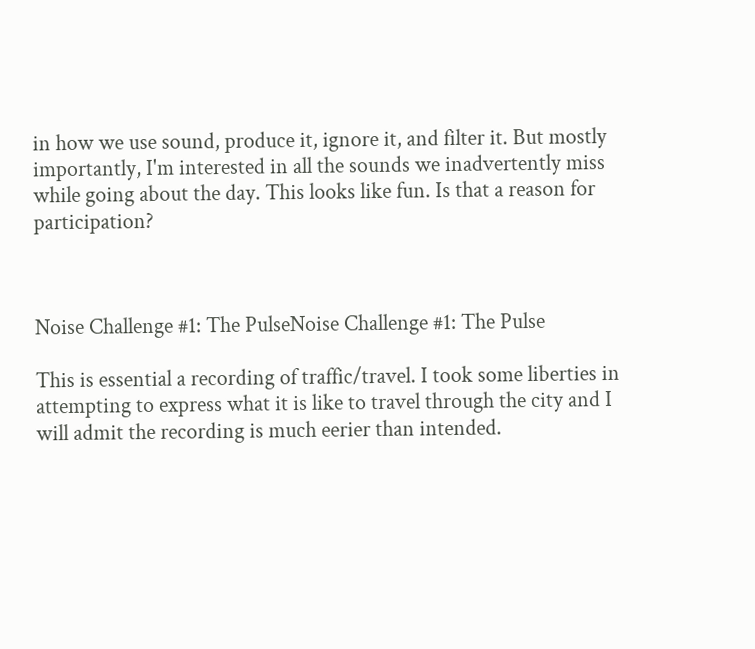in how we use sound, produce it, ignore it, and filter it. But mostly importantly, I'm interested in all the sounds we inadvertently miss while going about the day. This looks like fun. Is that a reason for participation?



Noise Challenge #1: The PulseNoise Challenge #1: The Pulse

This is essential a recording of traffic/travel. I took some liberties in attempting to express what it is like to travel through the city and I will admit the recording is much eerier than intended.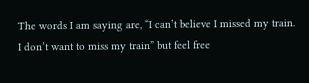The words I am saying are, “I can’t believe I missed my train. I don’t want to miss my train” but feel free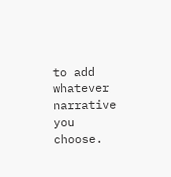to add whatever narrative you choose.